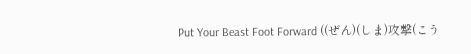Put Your Beast Foot Forward ((ぜん)(しま)攻撃(こう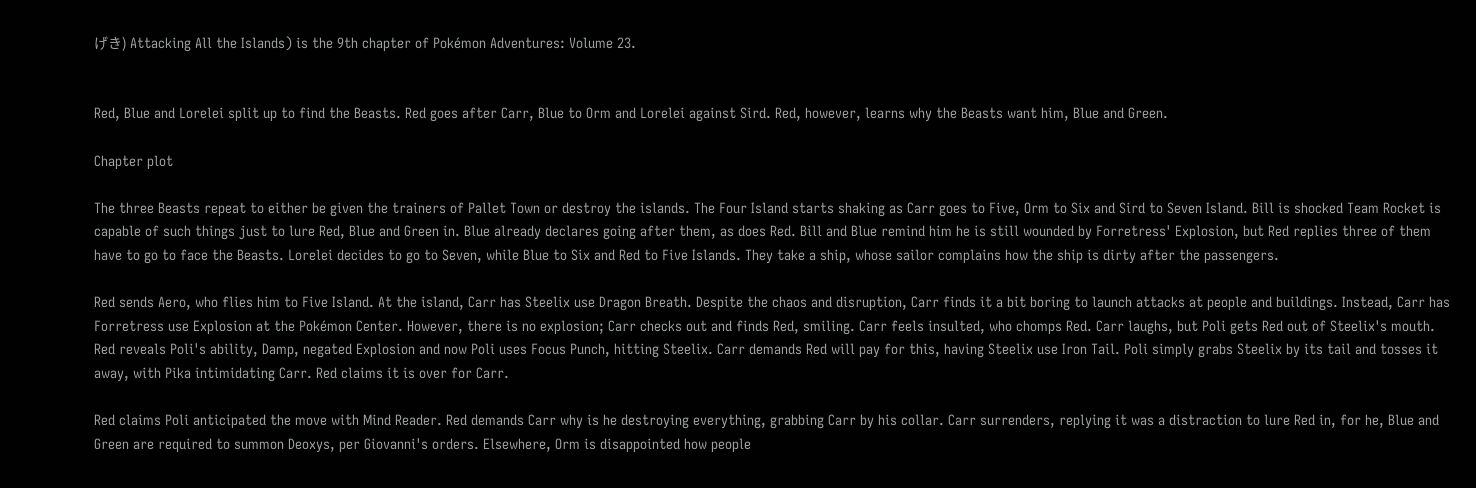げき) Attacking All the Islands) is the 9th chapter of Pokémon Adventures: Volume 23.


Red, Blue and Lorelei split up to find the Beasts. Red goes after Carr, Blue to Orm and Lorelei against Sird. Red, however, learns why the Beasts want him, Blue and Green.

Chapter plot

The three Beasts repeat to either be given the trainers of Pallet Town or destroy the islands. The Four Island starts shaking as Carr goes to Five, Orm to Six and Sird to Seven Island. Bill is shocked Team Rocket is capable of such things just to lure Red, Blue and Green in. Blue already declares going after them, as does Red. Bill and Blue remind him he is still wounded by Forretress' Explosion, but Red replies three of them have to go to face the Beasts. Lorelei decides to go to Seven, while Blue to Six and Red to Five Islands. They take a ship, whose sailor complains how the ship is dirty after the passengers.

Red sends Aero, who flies him to Five Island. At the island, Carr has Steelix use Dragon Breath. Despite the chaos and disruption, Carr finds it a bit boring to launch attacks at people and buildings. Instead, Carr has Forretress use Explosion at the Pokémon Center. However, there is no explosion; Carr checks out and finds Red, smiling. Carr feels insulted, who chomps Red. Carr laughs, but Poli gets Red out of Steelix's mouth. Red reveals Poli's ability, Damp, negated Explosion and now Poli uses Focus Punch, hitting Steelix. Carr demands Red will pay for this, having Steelix use Iron Tail. Poli simply grabs Steelix by its tail and tosses it away, with Pika intimidating Carr. Red claims it is over for Carr.

Red claims Poli anticipated the move with Mind Reader. Red demands Carr why is he destroying everything, grabbing Carr by his collar. Carr surrenders, replying it was a distraction to lure Red in, for he, Blue and Green are required to summon Deoxys, per Giovanni's orders. Elsewhere, Orm is disappointed how people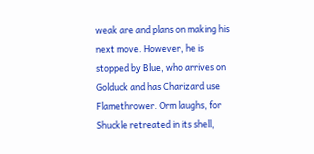weak are and plans on making his next move. However, he is stopped by Blue, who arrives on Golduck and has Charizard use Flamethrower. Orm laughs, for Shuckle retreated in its shell,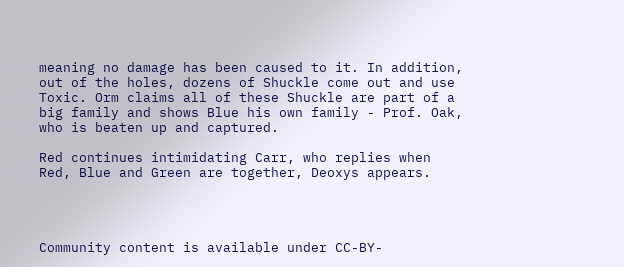meaning no damage has been caused to it. In addition, out of the holes, dozens of Shuckle come out and use Toxic. Orm claims all of these Shuckle are part of a big family and shows Blue his own family - Prof. Oak, who is beaten up and captured.

Red continues intimidating Carr, who replies when Red, Blue and Green are together, Deoxys appears.




Community content is available under CC-BY-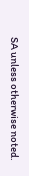SA unless otherwise noted.